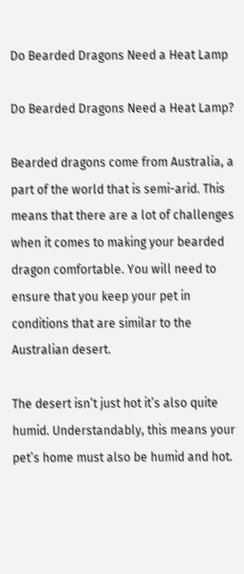Do Bearded Dragons Need a Heat Lamp

Do Bearded Dragons Need a Heat Lamp?

Bearded dragons come from Australia, a part of the world that is semi-arid. This means that there are a lot of challenges when it comes to making your bearded dragon comfortable. You will need to ensure that you keep your pet in conditions that are similar to the Australian desert.

The desert isn’t just hot it’s also quite humid. Understandably, this means your pet’s home must also be humid and hot.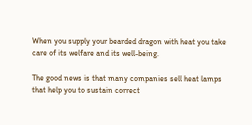When you supply your bearded dragon with heat you take care of its welfare and its well-being.

The good news is that many companies sell heat lamps that help you to sustain correct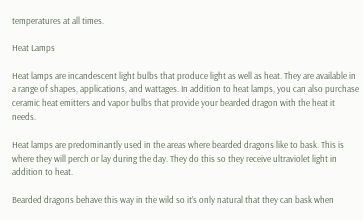temperatures at all times.

Heat Lamps

Heat lamps are incandescent light bulbs that produce light as well as heat. They are available in a range of shapes, applications, and wattages. In addition to heat lamps, you can also purchase ceramic heat emitters and vapor bulbs that provide your bearded dragon with the heat it needs.

Heat lamps are predominantly used in the areas where bearded dragons like to bask. This is where they will perch or lay during the day. They do this so they receive ultraviolet light in addition to heat.

Bearded dragons behave this way in the wild so it’s only natural that they can bask when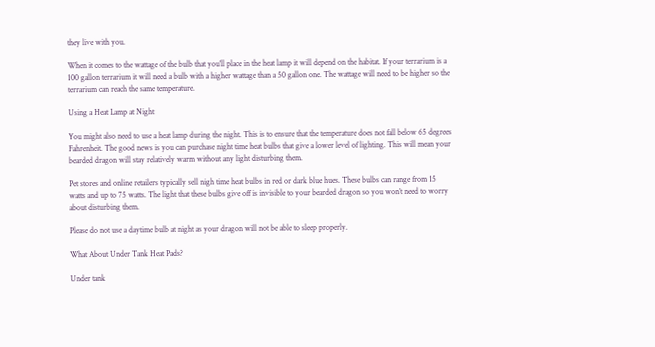they live with you.

When it comes to the wattage of the bulb that you’ll place in the heat lamp it will depend on the habitat. If your terrarium is a 100 gallon terrarium it will need a bulb with a higher wattage than a 50 gallon one. The wattage will need to be higher so the terrarium can reach the same temperature.

Using a Heat Lamp at Night

You might also need to use a heat lamp during the night. This is to ensure that the temperature does not fall below 65 degrees Fahrenheit. The good news is you can purchase night time heat bulbs that give a lower level of lighting. This will mean your bearded dragon will stay relatively warm without any light disturbing them.

Pet stores and online retailers typically sell nigh time heat bulbs in red or dark blue hues. These bulbs can range from 15 watts and up to 75 watts. The light that these bulbs give off is invisible to your bearded dragon so you won’t need to worry about disturbing them.

Please do not use a daytime bulb at night as your dragon will not be able to sleep properly.

What About Under Tank Heat Pads?

Under tank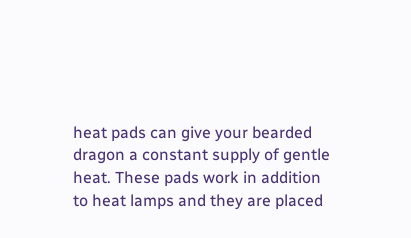heat pads can give your bearded dragon a constant supply of gentle heat. These pads work in addition to heat lamps and they are placed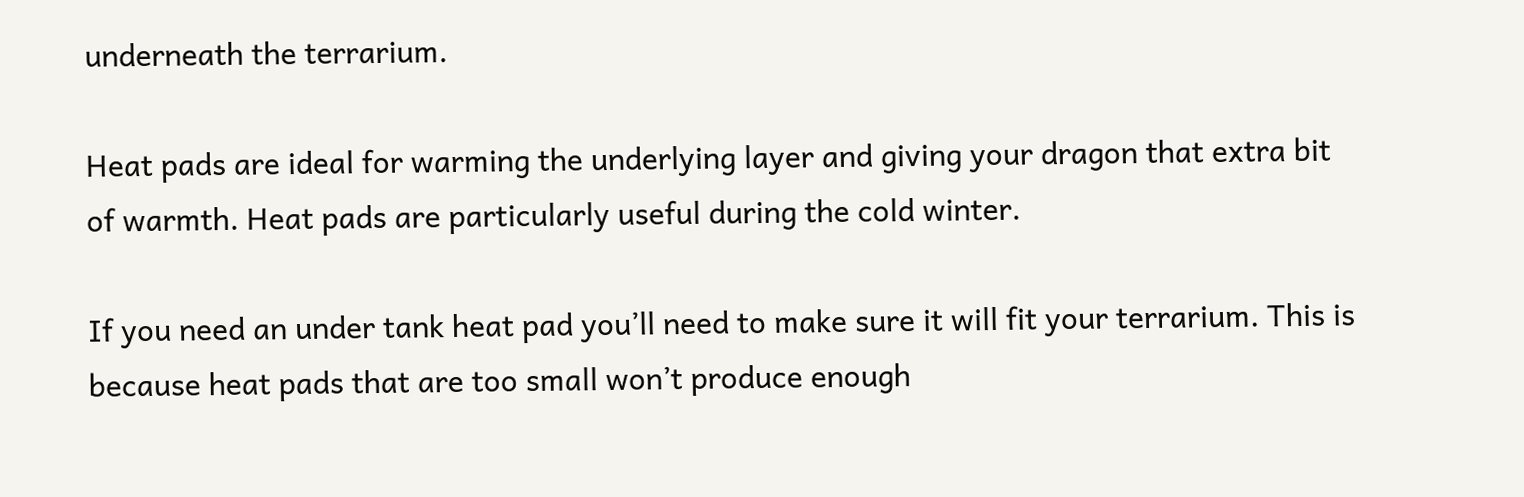underneath the terrarium.

Heat pads are ideal for warming the underlying layer and giving your dragon that extra bit of warmth. Heat pads are particularly useful during the cold winter.

If you need an under tank heat pad you’ll need to make sure it will fit your terrarium. This is because heat pads that are too small won’t produce enough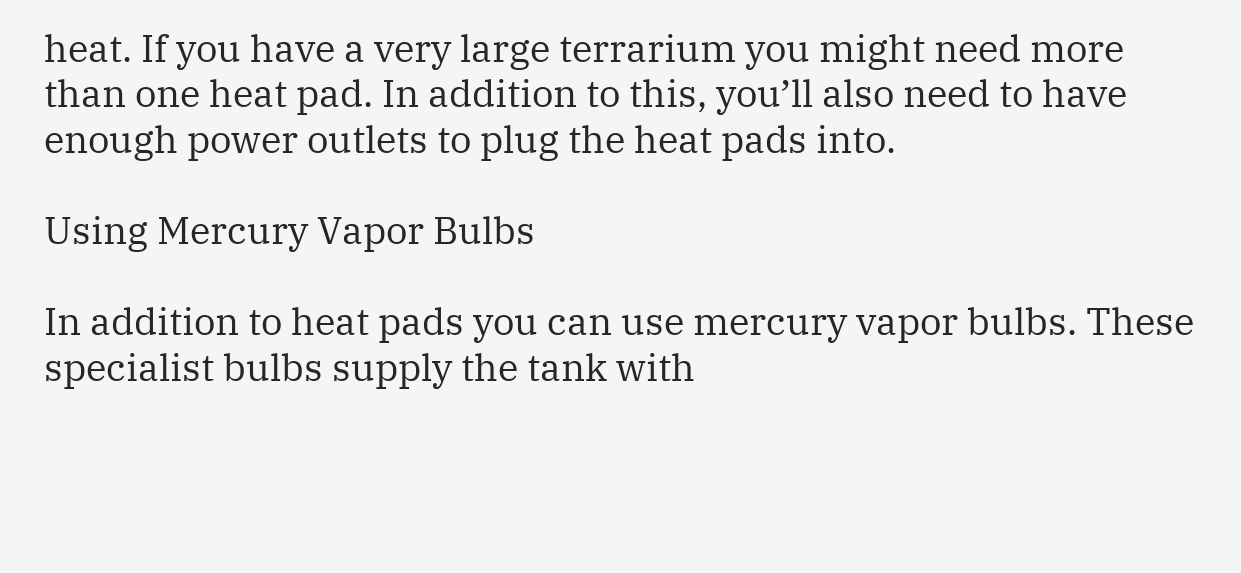heat. If you have a very large terrarium you might need more than one heat pad. In addition to this, you’ll also need to have enough power outlets to plug the heat pads into.

Using Mercury Vapor Bulbs

In addition to heat pads you can use mercury vapor bulbs. These specialist bulbs supply the tank with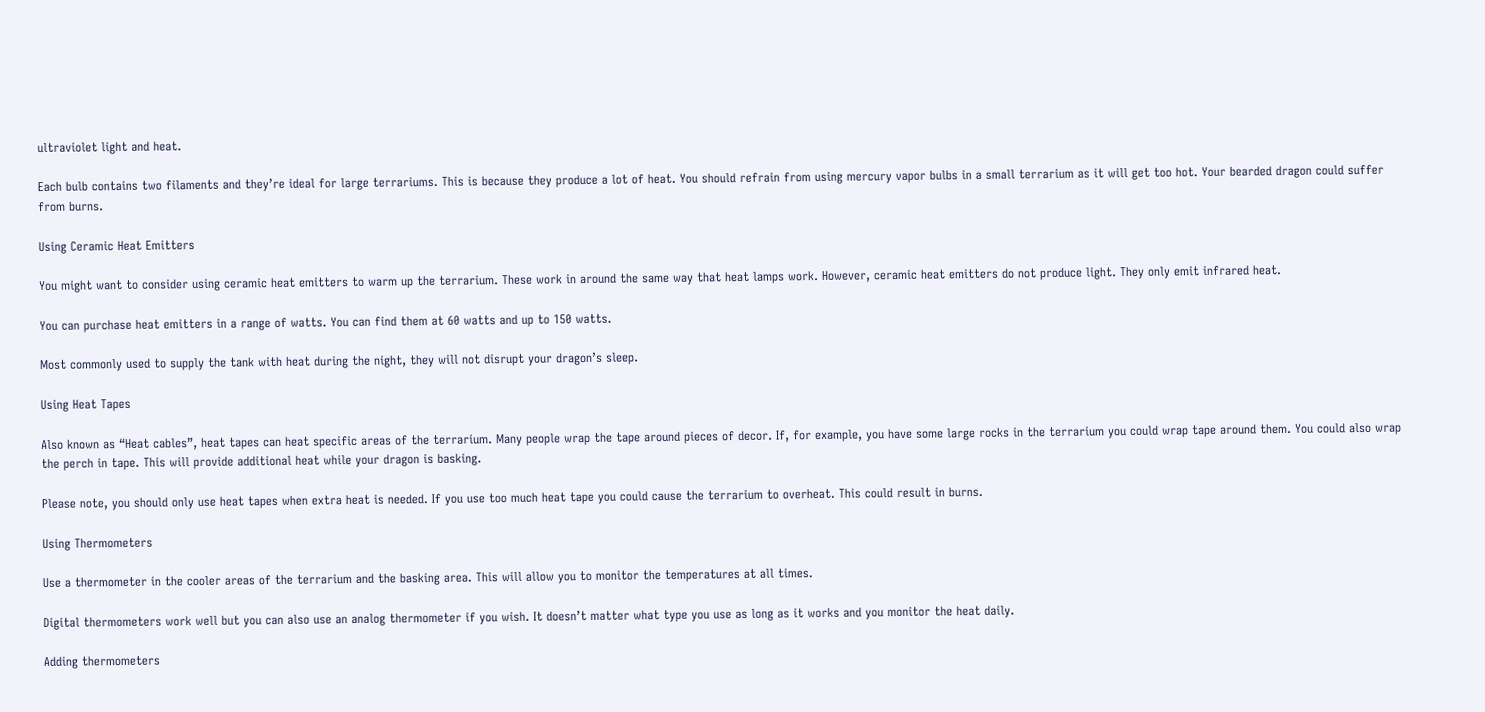ultraviolet light and heat.

Each bulb contains two filaments and they’re ideal for large terrariums. This is because they produce a lot of heat. You should refrain from using mercury vapor bulbs in a small terrarium as it will get too hot. Your bearded dragon could suffer from burns.

Using Ceramic Heat Emitters

You might want to consider using ceramic heat emitters to warm up the terrarium. These work in around the same way that heat lamps work. However, ceramic heat emitters do not produce light. They only emit infrared heat.

You can purchase heat emitters in a range of watts. You can find them at 60 watts and up to 150 watts.

Most commonly used to supply the tank with heat during the night, they will not disrupt your dragon’s sleep.

Using Heat Tapes

Also known as “Heat cables”, heat tapes can heat specific areas of the terrarium. Many people wrap the tape around pieces of decor. If, for example, you have some large rocks in the terrarium you could wrap tape around them. You could also wrap the perch in tape. This will provide additional heat while your dragon is basking.

Please note, you should only use heat tapes when extra heat is needed. If you use too much heat tape you could cause the terrarium to overheat. This could result in burns.

Using Thermometers

Use a thermometer in the cooler areas of the terrarium and the basking area. This will allow you to monitor the temperatures at all times.

Digital thermometers work well but you can also use an analog thermometer if you wish. It doesn’t matter what type you use as long as it works and you monitor the heat daily.

Adding thermometers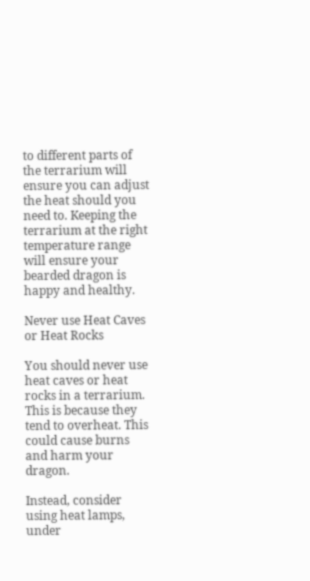to different parts of the terrarium will ensure you can adjust the heat should you need to. Keeping the terrarium at the right temperature range will ensure your bearded dragon is happy and healthy.

Never use Heat Caves or Heat Rocks

You should never use heat caves or heat rocks in a terrarium. This is because they tend to overheat. This could cause burns and harm your dragon.

Instead, consider using heat lamps, under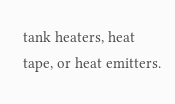tank heaters, heat tape, or heat emitters.